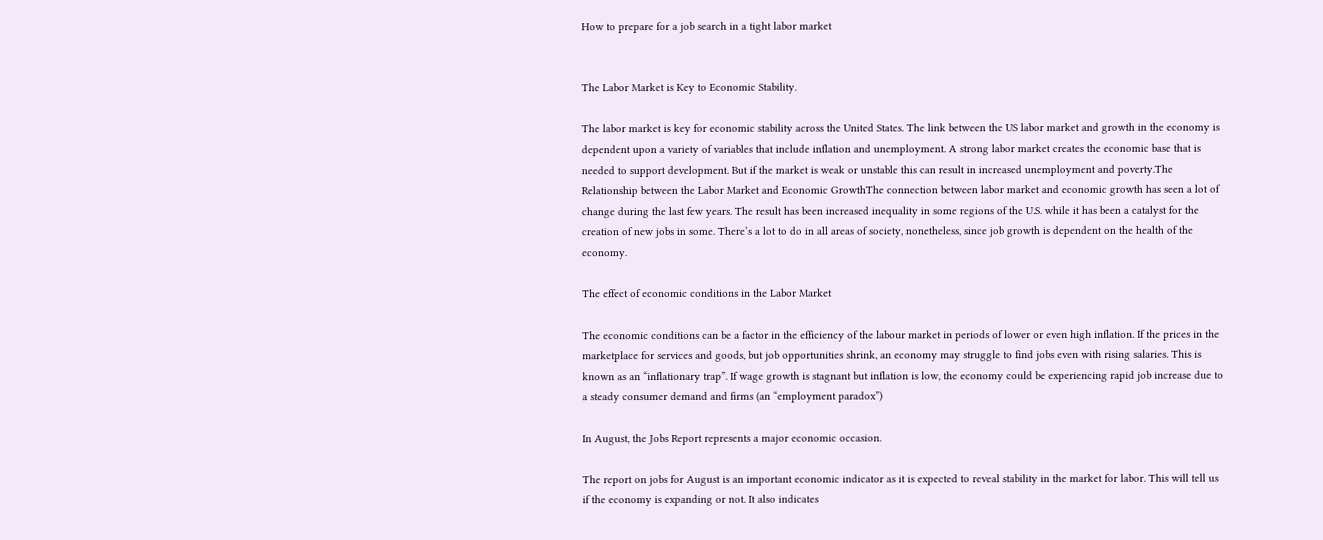How to prepare for a job search in a tight labor market


The Labor Market is Key to Economic Stability.

The labor market is key for economic stability across the United States. The link between the US labor market and growth in the economy is dependent upon a variety of variables that include inflation and unemployment. A strong labor market creates the economic base that is needed to support development. But if the market is weak or unstable this can result in increased unemployment and poverty.The Relationship between the Labor Market and Economic GrowthThe connection between labor market and economic growth has seen a lot of change during the last few years. The result has been increased inequality in some regions of the U.S. while it has been a catalyst for the creation of new jobs in some. There’s a lot to do in all areas of society, nonetheless, since job growth is dependent on the health of the economy.

The effect of economic conditions in the Labor Market

The economic conditions can be a factor in the efficiency of the labour market in periods of lower or even high inflation. If the prices in the marketplace for services and goods, but job opportunities shrink, an economy may struggle to find jobs even with rising salaries. This is known as an “inflationary trap”. If wage growth is stagnant but inflation is low, the economy could be experiencing rapid job increase due to a steady consumer demand and firms (an “employment paradox”)

In August, the Jobs Report represents a major economic occasion.

The report on jobs for August is an important economic indicator as it is expected to reveal stability in the market for labor. This will tell us if the economy is expanding or not. It also indicates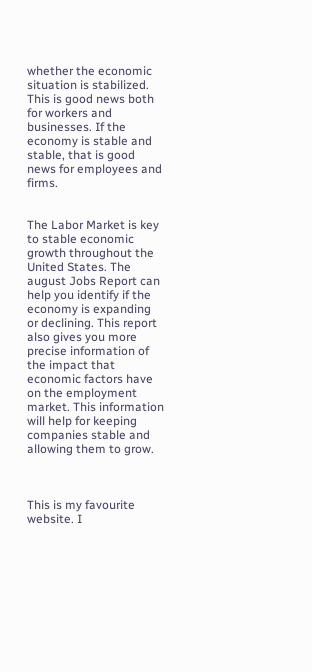whether the economic situation is stabilized. This is good news both for workers and businesses. If the economy is stable and stable, that is good news for employees and firms.


The Labor Market is key to stable economic growth throughout the United States. The august Jobs Report can help you identify if the economy is expanding or declining. This report also gives you more precise information of the impact that economic factors have on the employment market. This information will help for keeping companies stable and allowing them to grow.



This is my favourite website. I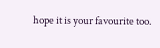hope it is your favourite too.